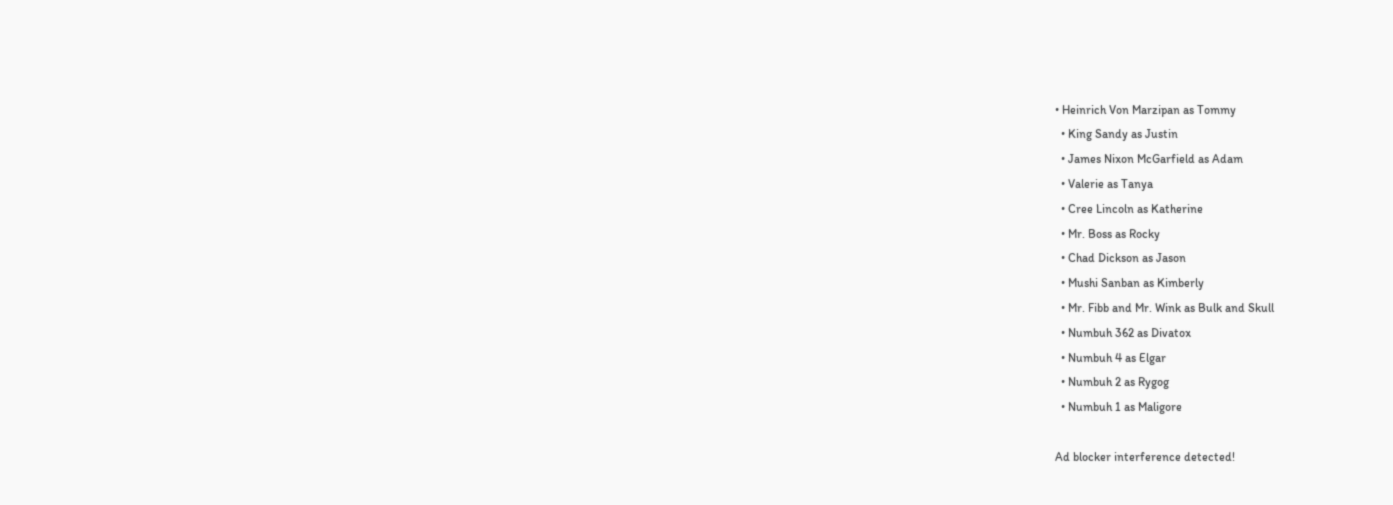• Heinrich Von Marzipan as Tommy
  • King Sandy as Justin
  • James Nixon McGarfield as Adam
  • Valerie as Tanya
  • Cree Lincoln as Katherine
  • Mr. Boss as Rocky
  • Chad Dickson as Jason
  • Mushi Sanban as Kimberly
  • Mr. Fibb and Mr. Wink as Bulk and Skull
  • Numbuh 362 as Divatox
  • Numbuh 4 as Elgar
  • Numbuh 2 as Rygog
  • Numbuh 1 as Maligore

Ad blocker interference detected!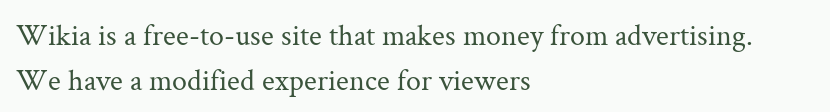Wikia is a free-to-use site that makes money from advertising. We have a modified experience for viewers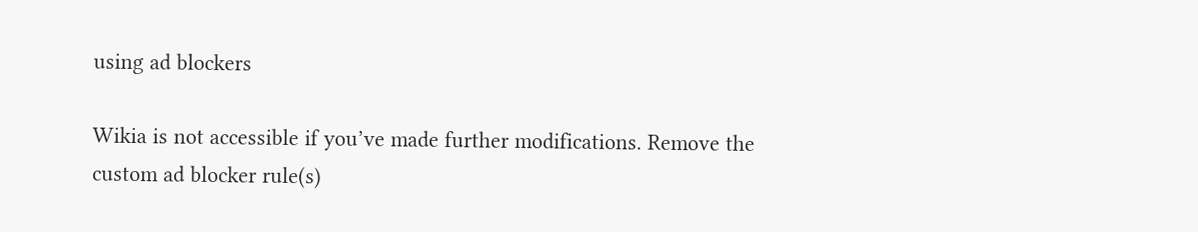using ad blockers

Wikia is not accessible if you’ve made further modifications. Remove the custom ad blocker rule(s)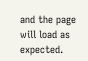and the page will load as expected.